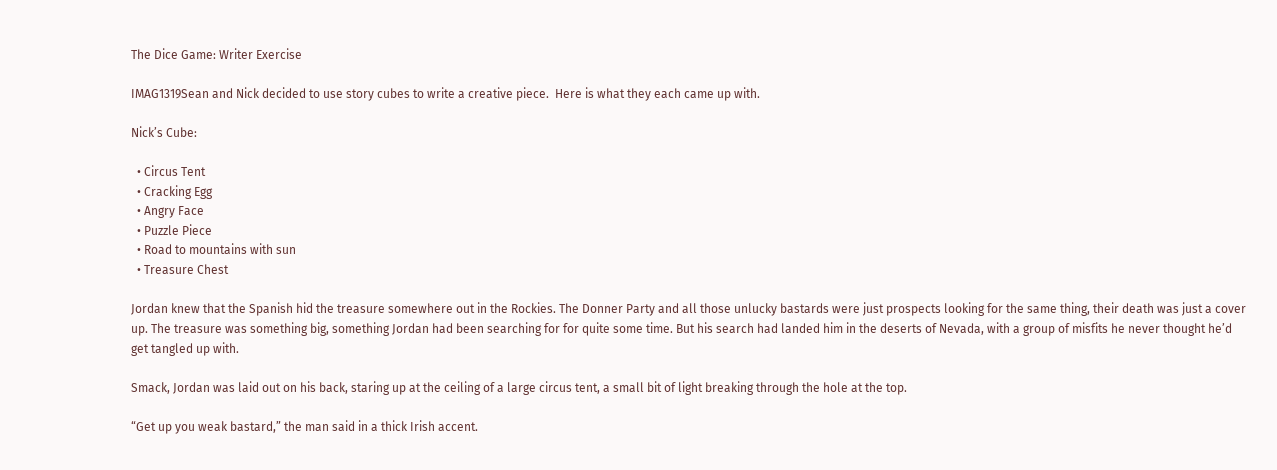The Dice Game: Writer Exercise

IMAG1319Sean and Nick decided to use story cubes to write a creative piece.  Here is what they each came up with.

Nick’s Cube:

  • Circus Tent
  • Cracking Egg
  • Angry Face
  • Puzzle Piece
  • Road to mountains with sun
  • Treasure Chest

Jordan knew that the Spanish hid the treasure somewhere out in the Rockies. The Donner Party and all those unlucky bastards were just prospects looking for the same thing, their death was just a cover up. The treasure was something big, something Jordan had been searching for for quite some time. But his search had landed him in the deserts of Nevada, with a group of misfits he never thought he’d get tangled up with.

Smack, Jordan was laid out on his back, staring up at the ceiling of a large circus tent, a small bit of light breaking through the hole at the top.

“Get up you weak bastard,” the man said in a thick Irish accent.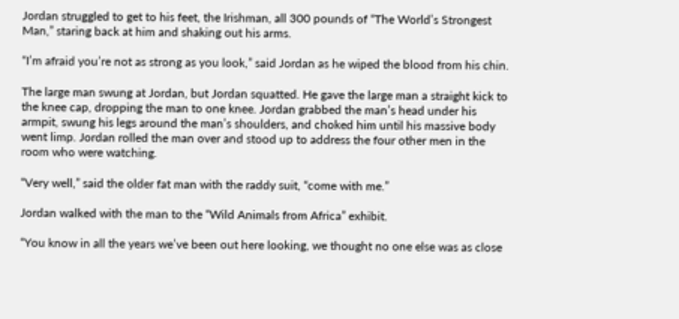Jordan struggled to get to his feet, the Irishman, all 300 pounds of “The World’s Strongest Man,” staring back at him and shaking out his arms.

“I’m afraid you’re not as strong as you look,” said Jordan as he wiped the blood from his chin.

The large man swung at Jordan, but Jordan squatted. He gave the large man a straight kick to the knee cap, dropping the man to one knee. Jordan grabbed the man’s head under his armpit, swung his legs around the man’s shoulders, and choked him until his massive body went limp. Jordan rolled the man over and stood up to address the four other men in the room who were watching.

“Very well,” said the older fat man with the raddy suit, “come with me.”

Jordan walked with the man to the “Wild Animals from Africa” exhibit.

“You know in all the years we’ve been out here looking, we thought no one else was as close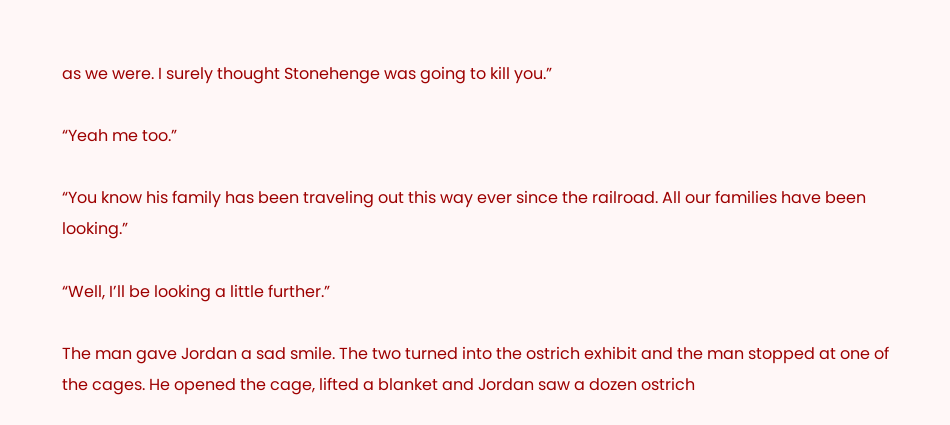as we were. I surely thought Stonehenge was going to kill you.”

“Yeah me too.”

“You know his family has been traveling out this way ever since the railroad. All our families have been looking.”

“Well, I’ll be looking a little further.”

The man gave Jordan a sad smile. The two turned into the ostrich exhibit and the man stopped at one of the cages. He opened the cage, lifted a blanket and Jordan saw a dozen ostrich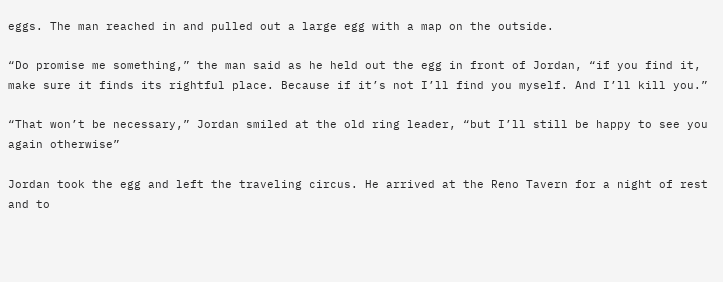eggs. The man reached in and pulled out a large egg with a map on the outside.

“Do promise me something,” the man said as he held out the egg in front of Jordan, “if you find it, make sure it finds its rightful place. Because if it’s not I’ll find you myself. And I’ll kill you.”

“That won’t be necessary,” Jordan smiled at the old ring leader, “but I’ll still be happy to see you again otherwise”

Jordan took the egg and left the traveling circus. He arrived at the Reno Tavern for a night of rest and to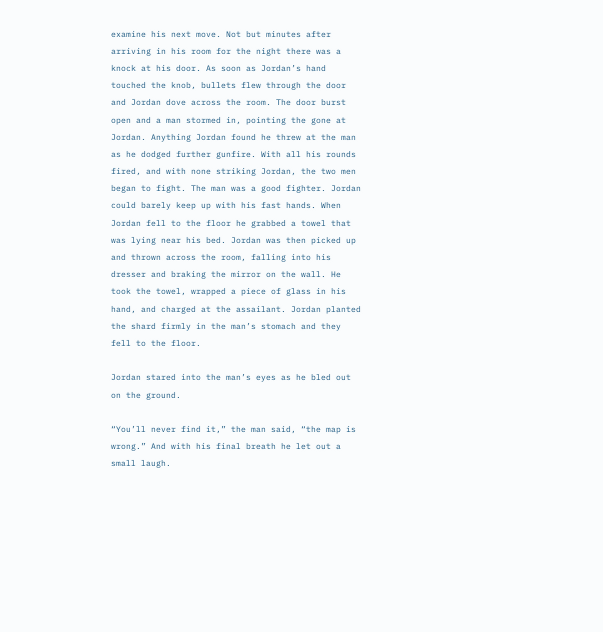examine his next move. Not but minutes after arriving in his room for the night there was a knock at his door. As soon as Jordan’s hand touched the knob, bullets flew through the door and Jordan dove across the room. The door burst open and a man stormed in, pointing the gone at Jordan. Anything Jordan found he threw at the man as he dodged further gunfire. With all his rounds fired, and with none striking Jordan, the two men began to fight. The man was a good fighter. Jordan could barely keep up with his fast hands. When Jordan fell to the floor he grabbed a towel that was lying near his bed. Jordan was then picked up and thrown across the room, falling into his dresser and braking the mirror on the wall. He took the towel, wrapped a piece of glass in his hand, and charged at the assailant. Jordan planted the shard firmly in the man’s stomach and they fell to the floor.

Jordan stared into the man’s eyes as he bled out on the ground.

“You’ll never find it,” the man said, “the map is wrong.” And with his final breath he let out a small laugh.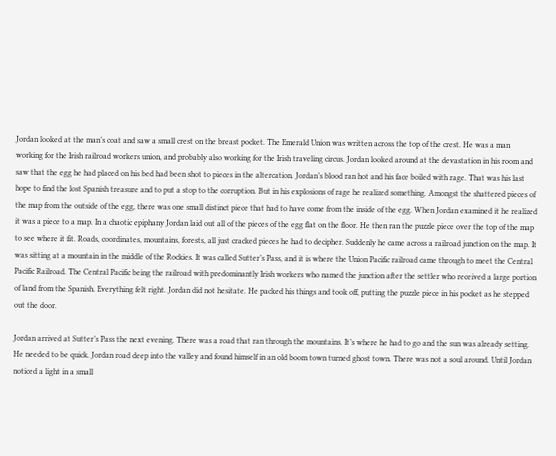Jordan looked at the man’s coat and saw a small crest on the breast pocket. The Emerald Union was written across the top of the crest. He was a man working for the Irish railroad workers union, and probably also working for the Irish traveling circus. Jordan looked around at the devastation in his room and saw that the egg he had placed on his bed had been shot to pieces in the altercation. Jordan’s blood ran hot and his face boiled with rage. That was his last hope to find the lost Spanish treasure and to put a stop to the corruption. But in his explosions of rage he realized something. Amongst the shattered pieces of the map from the outside of the egg, there was one small distinct piece that had to have come from the inside of the egg. When Jordan examined it he realized it was a piece to a map. In a chaotic epiphany Jordan laid out all of the pieces of the egg flat on the floor. He then ran the puzzle piece over the top of the map to see where it fit. Roads, coordinates, mountains, forests, all just cracked pieces he had to decipher. Suddenly he came across a railroad junction on the map. It was sitting at a mountain in the middle of the Rockies. It was called Sutter’s Pass, and it is where the Union Pacific railroad came through to meet the Central Pacific Railroad. The Central Pacific being the railroad with predominantly Irish workers who named the junction after the settler who received a large portion of land from the Spanish. Everything felt right. Jordan did not hesitate. He packed his things and took off, putting the puzzle piece in his pocket as he stepped out the door.

Jordan arrived at Sutter’s Pass the next evening. There was a road that ran through the mountains. It’s where he had to go and the sun was already setting. He needed to be quick. Jordan road deep into the valley and found himself in an old boom town turned ghost town. There was not a soul around. Until Jordan noticed a light in a small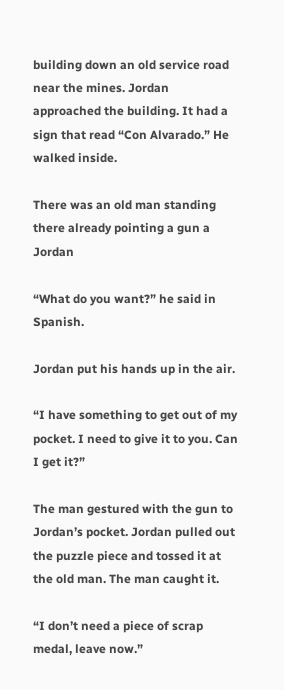building down an old service road near the mines. Jordan approached the building. It had a sign that read “Con Alvarado.” He walked inside.

There was an old man standing there already pointing a gun a Jordan

“What do you want?” he said in Spanish.

Jordan put his hands up in the air.

“I have something to get out of my pocket. I need to give it to you. Can I get it?”

The man gestured with the gun to Jordan’s pocket. Jordan pulled out the puzzle piece and tossed it at the old man. The man caught it.

“I don’t need a piece of scrap medal, leave now.”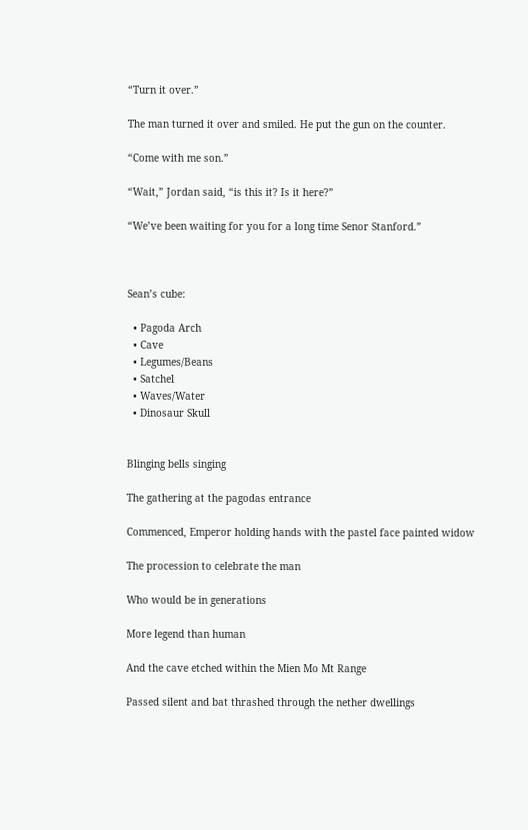“Turn it over.”

The man turned it over and smiled. He put the gun on the counter.

“Come with me son.”

“Wait,” Jordan said, “is this it? Is it here?”

“We’ve been waiting for you for a long time Senor Stanford.”



Sean’s cube:

  • Pagoda Arch
  • Cave
  • Legumes/Beans
  • Satchel
  • Waves/Water
  • Dinosaur Skull


Blinging bells singing

The gathering at the pagodas entrance

Commenced, Emperor holding hands with the pastel face painted widow

The procession to celebrate the man

Who would be in generations

More legend than human

And the cave etched within the Mien Mo Mt Range

Passed silent and bat thrashed through the nether dwellings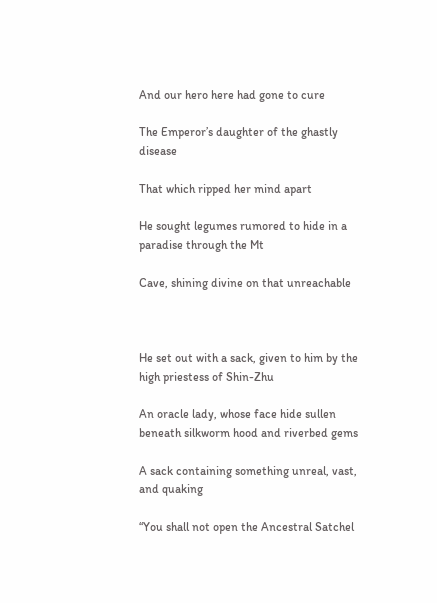And our hero here had gone to cure

The Emperor’s daughter of the ghastly disease

That which ripped her mind apart

He sought legumes rumored to hide in a paradise through the Mt

Cave, shining divine on that unreachable



He set out with a sack, given to him by the high priestess of Shin-Zhu

An oracle lady, whose face hide sullen beneath silkworm hood and riverbed gems

A sack containing something unreal, vast, and quaking

“You shall not open the Ancestral Satchel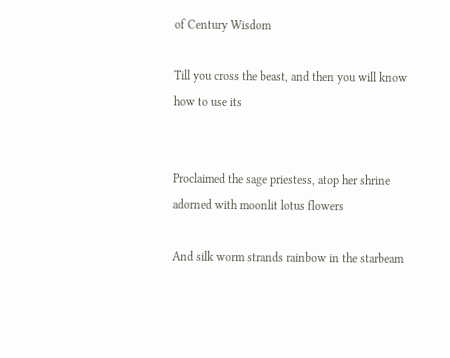of Century Wisdom

Till you cross the beast, and then you will know how to use its


Proclaimed the sage priestess, atop her shrine adorned with moonlit lotus flowers

And silk worm strands rainbow in the starbeam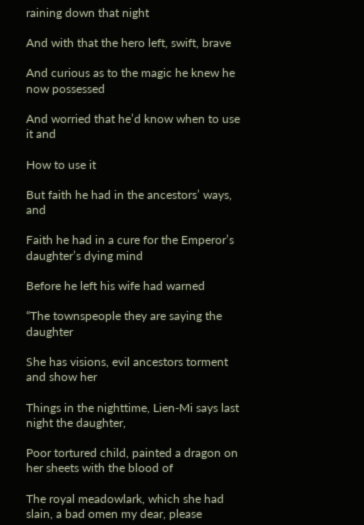raining down that night

And with that the hero left, swift, brave

And curious as to the magic he knew he now possessed

And worried that he’d know when to use it and

How to use it

But faith he had in the ancestors’ ways, and

Faith he had in a cure for the Emperor’s daughter’s dying mind

Before he left his wife had warned

“The townspeople they are saying the daughter

She has visions, evil ancestors torment and show her

Things in the nighttime, Lien-Mi says last night the daughter,

Poor tortured child, painted a dragon on her sheets with the blood of

The royal meadowlark, which she had slain, a bad omen my dear, please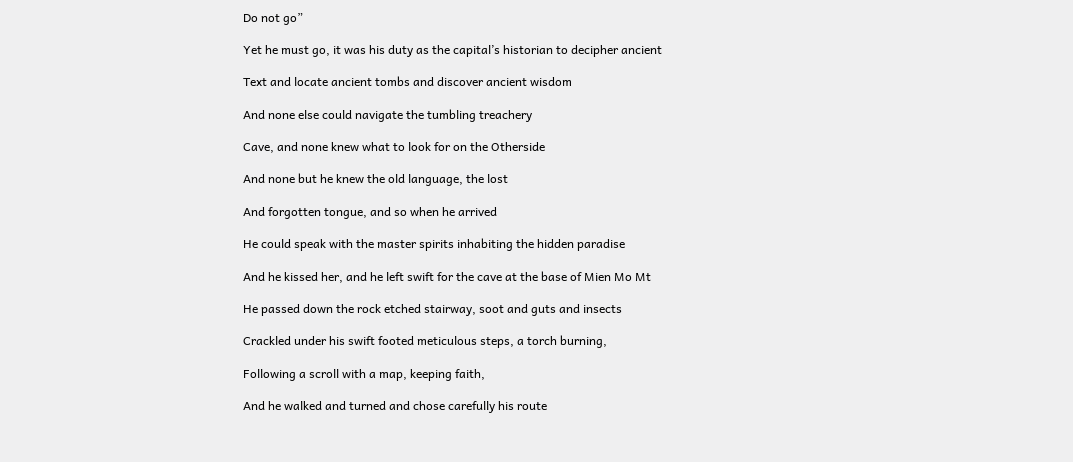Do not go”

Yet he must go, it was his duty as the capital’s historian to decipher ancient

Text and locate ancient tombs and discover ancient wisdom

And none else could navigate the tumbling treachery

Cave, and none knew what to look for on the Otherside

And none but he knew the old language, the lost

And forgotten tongue, and so when he arrived

He could speak with the master spirits inhabiting the hidden paradise

And he kissed her, and he left swift for the cave at the base of Mien Mo Mt

He passed down the rock etched stairway, soot and guts and insects

Crackled under his swift footed meticulous steps, a torch burning,

Following a scroll with a map, keeping faith,

And he walked and turned and chose carefully his route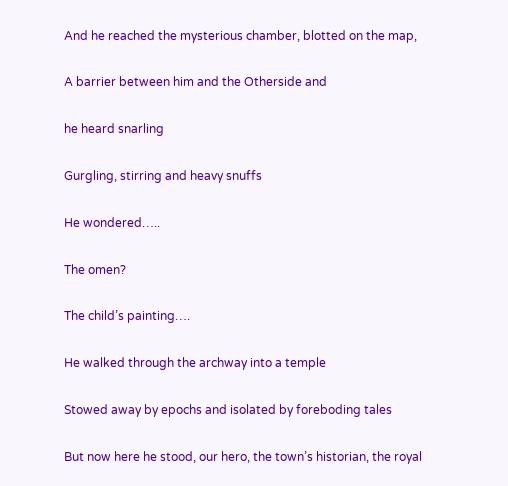And he reached the mysterious chamber, blotted on the map,

A barrier between him and the Otherside and

he heard snarling

Gurgling, stirring and heavy snuffs

He wondered…..

The omen?

The child’s painting….

He walked through the archway into a temple

Stowed away by epochs and isolated by foreboding tales

But now here he stood, our hero, the town’s historian, the royal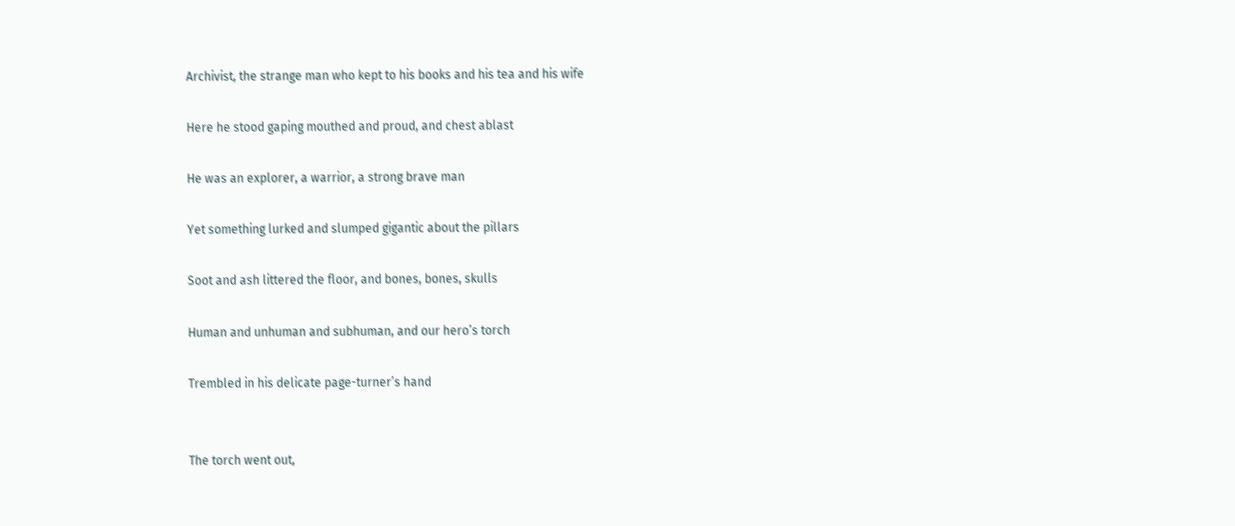Archivist, the strange man who kept to his books and his tea and his wife

Here he stood gaping mouthed and proud, and chest ablast

He was an explorer, a warrior, a strong brave man

Yet something lurked and slumped gigantic about the pillars

Soot and ash littered the floor, and bones, bones, skulls

Human and unhuman and subhuman, and our hero’s torch

Trembled in his delicate page-turner’s hand


The torch went out,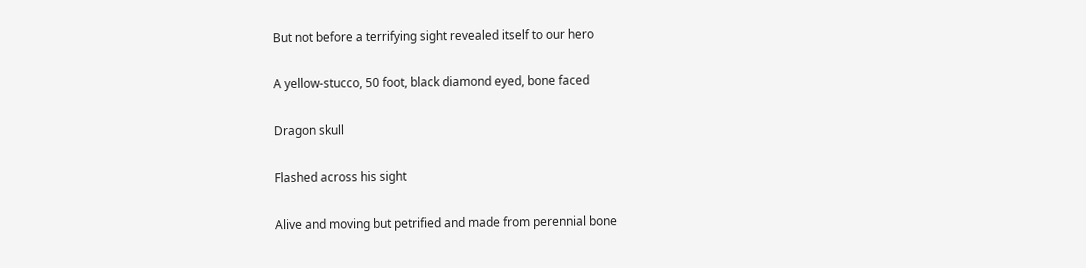But not before a terrifying sight revealed itself to our hero

A yellow-stucco, 50 foot, black diamond eyed, bone faced

Dragon skull

Flashed across his sight

Alive and moving but petrified and made from perennial bone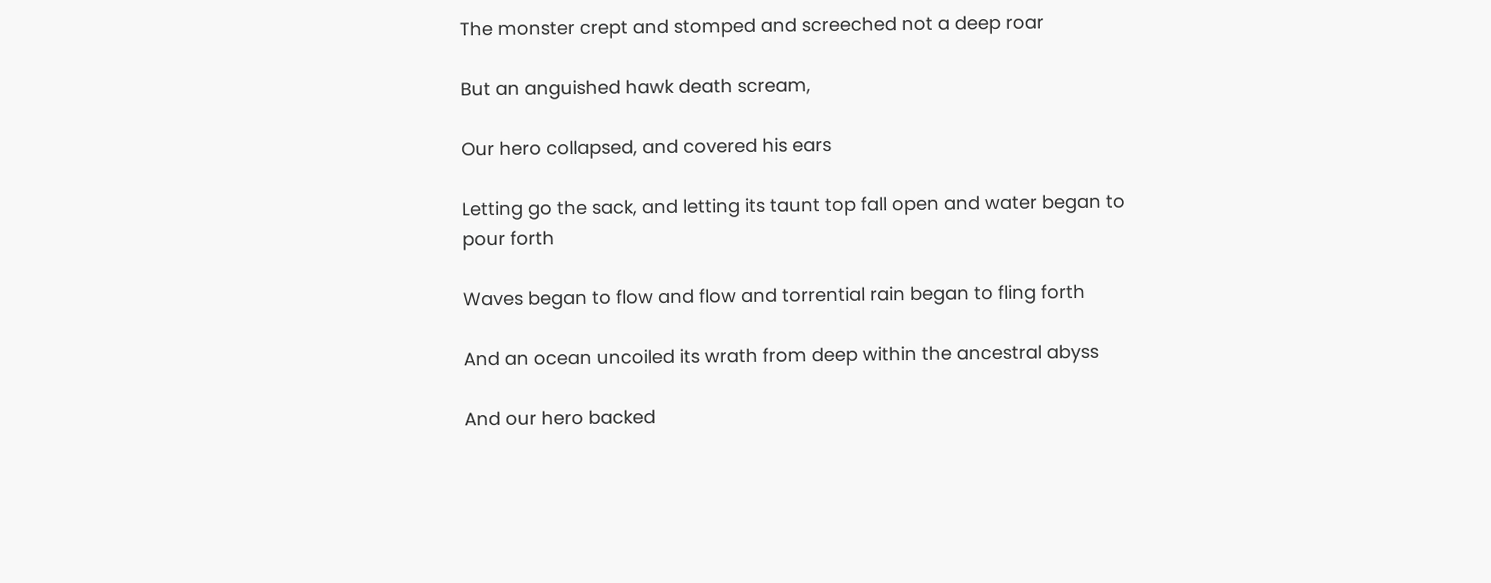The monster crept and stomped and screeched not a deep roar

But an anguished hawk death scream,

Our hero collapsed, and covered his ears

Letting go the sack, and letting its taunt top fall open and water began to pour forth

Waves began to flow and flow and torrential rain began to fling forth

And an ocean uncoiled its wrath from deep within the ancestral abyss

And our hero backed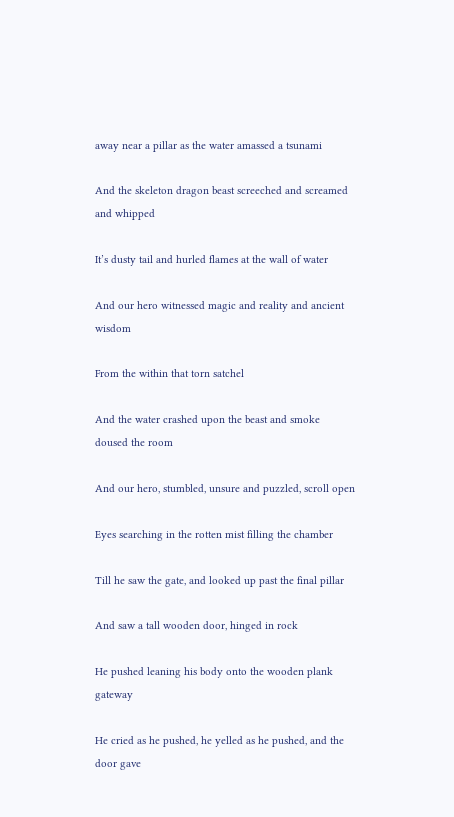away near a pillar as the water amassed a tsunami

And the skeleton dragon beast screeched and screamed and whipped

It’s dusty tail and hurled flames at the wall of water

And our hero witnessed magic and reality and ancient wisdom

From the within that torn satchel

And the water crashed upon the beast and smoke doused the room

And our hero, stumbled, unsure and puzzled, scroll open

Eyes searching in the rotten mist filling the chamber

Till he saw the gate, and looked up past the final pillar

And saw a tall wooden door, hinged in rock

He pushed leaning his body onto the wooden plank gateway

He cried as he pushed, he yelled as he pushed, and the door gave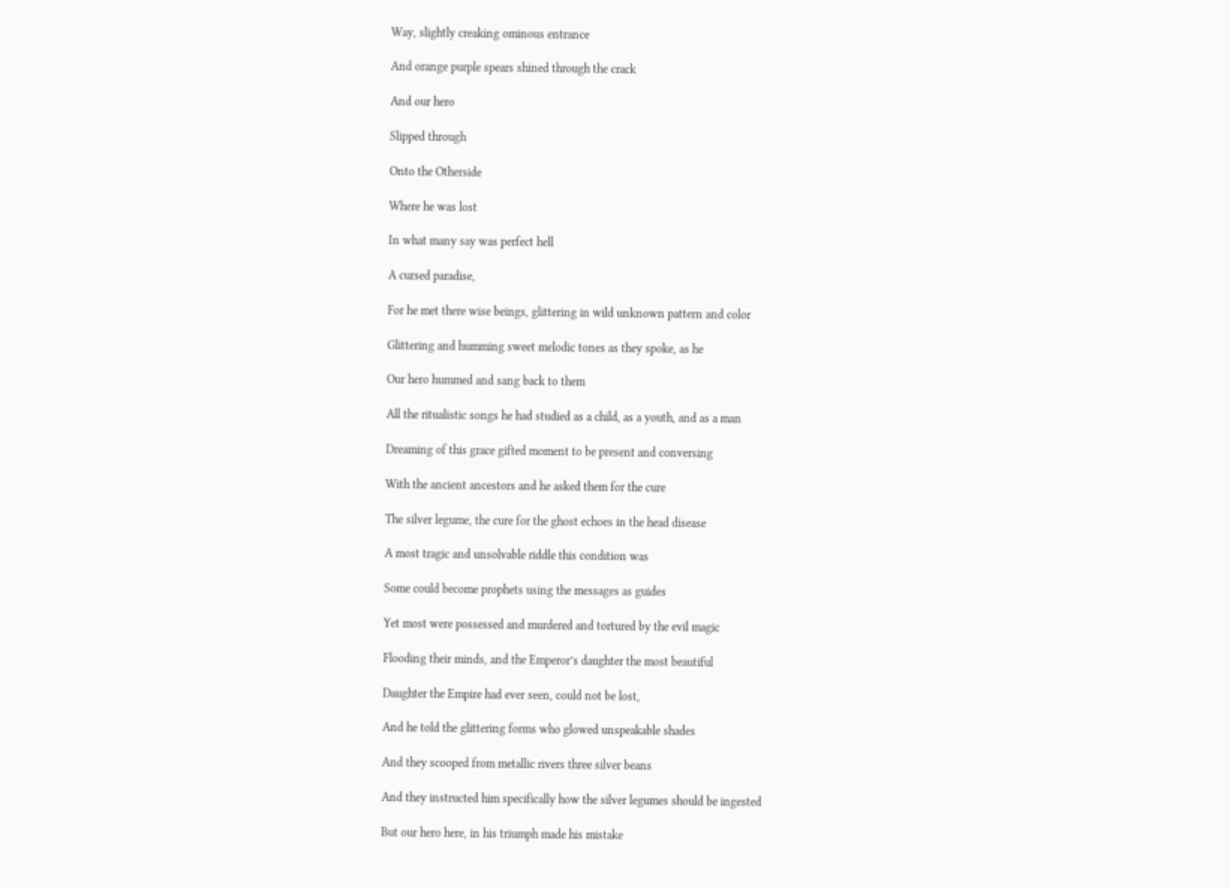Way, slightly creaking ominous entrance

And orange purple spears shined through the crack

And our hero

Slipped through

Onto the Otherside

Where he was lost

In what many say was perfect hell

A cursed paradise,

For he met there wise beings, glittering in wild unknown pattern and color

Glittering and humming sweet melodic tones as they spoke, as he

Our hero hummed and sang back to them

All the ritualistic songs he had studied as a child, as a youth, and as a man

Dreaming of this grace gifted moment to be present and conversing

With the ancient ancestors and he asked them for the cure

The silver legume, the cure for the ghost echoes in the head disease

A most tragic and unsolvable riddle this condition was

Some could become prophets using the messages as guides

Yet most were possessed and murdered and tortured by the evil magic

Flooding their minds, and the Emperor’s daughter the most beautiful

Daughter the Empire had ever seen, could not be lost,

And he told the glittering forms who glowed unspeakable shades

And they scooped from metallic rivers three silver beans

And they instructed him specifically how the silver legumes should be ingested

But our hero here, in his triumph made his mistake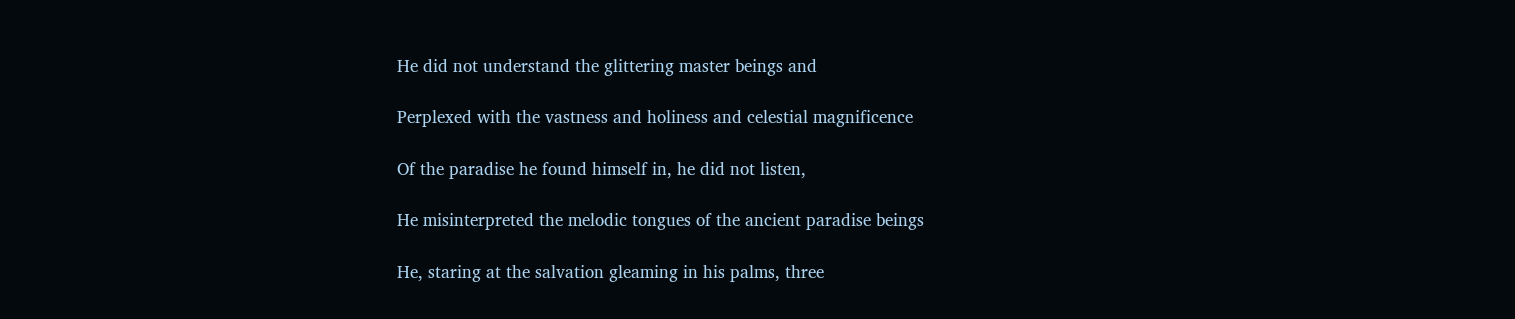He did not understand the glittering master beings and

Perplexed with the vastness and holiness and celestial magnificence

Of the paradise he found himself in, he did not listen,

He misinterpreted the melodic tongues of the ancient paradise beings

He, staring at the salvation gleaming in his palms, three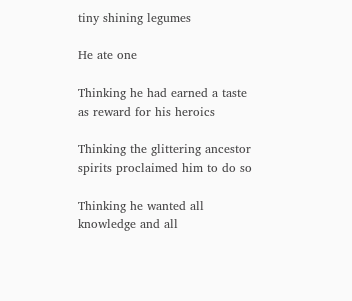tiny shining legumes

He ate one

Thinking he had earned a taste as reward for his heroics

Thinking the glittering ancestor spirits proclaimed him to do so

Thinking he wanted all knowledge and all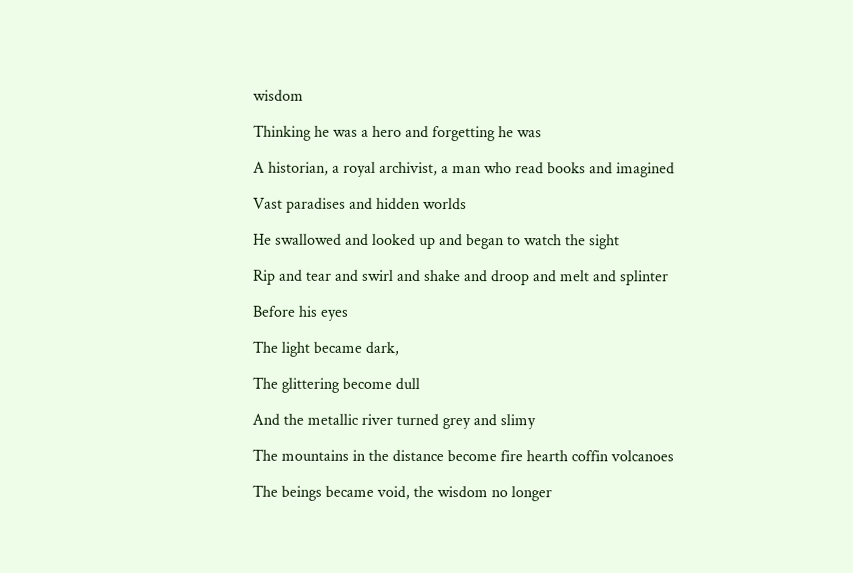wisdom

Thinking he was a hero and forgetting he was

A historian, a royal archivist, a man who read books and imagined

Vast paradises and hidden worlds

He swallowed and looked up and began to watch the sight

Rip and tear and swirl and shake and droop and melt and splinter

Before his eyes

The light became dark,

The glittering become dull

And the metallic river turned grey and slimy

The mountains in the distance become fire hearth coffin volcanoes

The beings became void, the wisdom no longer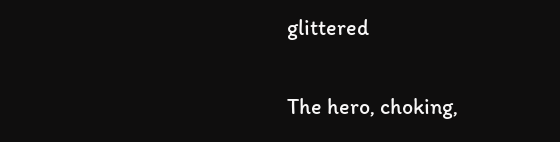glittered

The hero, choking,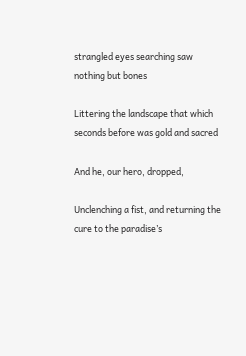strangled eyes searching saw nothing but bones

Littering the landscape that which seconds before was gold and sacred

And he, our hero, dropped,

Unclenching a fist, and returning the cure to the paradise’s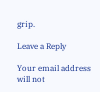grip.

Leave a Reply

Your email address will not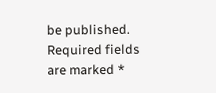be published. Required fields are marked *